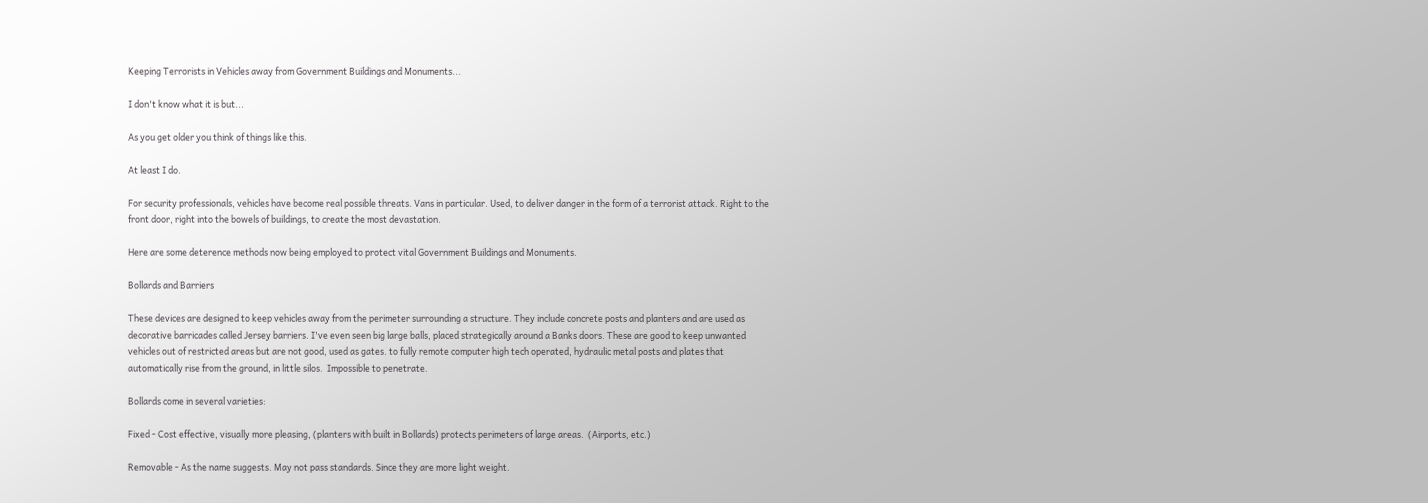Keeping Terrorists in Vehicles away from Government Buildings and Monuments...

I don't know what it is but...

As you get older you think of things like this.

At least I do.

For security professionals, vehicles have become real possible threats. Vans in particular. Used, to deliver danger in the form of a terrorist attack. Right to the front door, right into the bowels of buildings, to create the most devastation.

Here are some deterence methods now being employed to protect vital Government Buildings and Monuments.

Bollards and Barriers

These devices are designed to keep vehicles away from the perimeter surrounding a structure. They include concrete posts and planters and are used as decorative barricades called Jersey barriers. I've even seen big large balls, placed strategically around a Banks doors. These are good to keep unwanted vehicles out of restricted areas but are not good, used as gates. to fully remote computer high tech operated, hydraulic metal posts and plates that  automatically rise from the ground, in little silos.  Impossible to penetrate.

Bollards come in several varieties:

Fixed - Cost effective, visually more pleasing, (planters with built in Bollards) protects perimeters of large areas.  (Airports, etc.)

Removable - As the name suggests. May not pass standards. Since they are more light weight.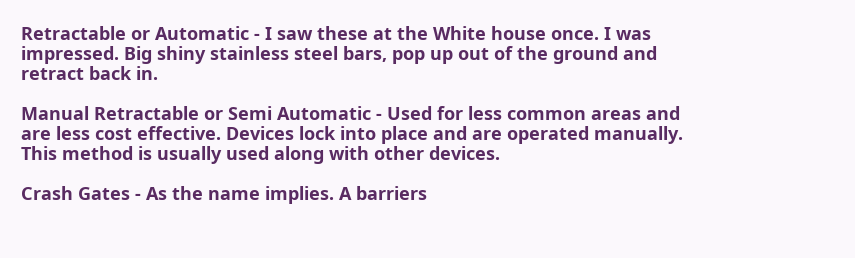Retractable or Automatic - I saw these at the White house once. I was impressed. Big shiny stainless steel bars, pop up out of the ground and retract back in.

Manual Retractable or Semi Automatic - Used for less common areas and are less cost effective. Devices lock into place and are operated manually.  This method is usually used along with other devices.

Crash Gates - As the name implies. A barriers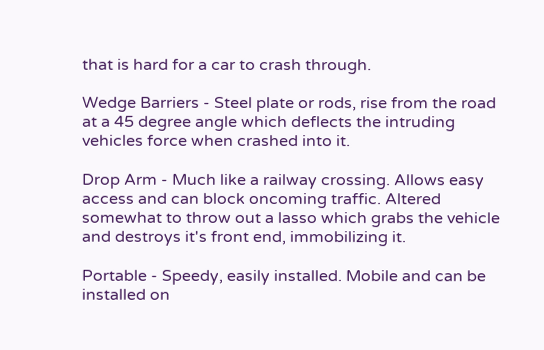that is hard for a car to crash through.

Wedge Barriers - Steel plate or rods, rise from the road at a 45 degree angle which deflects the intruding vehicles force when crashed into it.

Drop Arm - Much like a railway crossing. Allows easy access and can block oncoming traffic. Altered somewhat to throw out a lasso which grabs the vehicle and destroys it's front end, immobilizing it.

Portable - Speedy, easily installed. Mobile and can be installed on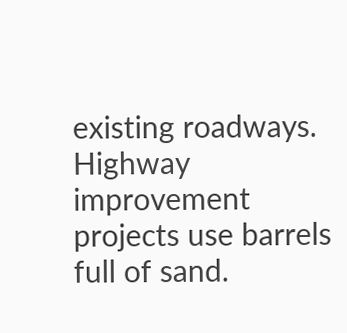existing roadways. Highway improvement projects use barrels full of sand.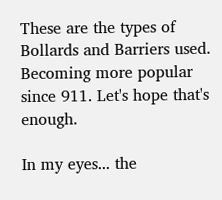These are the types of Bollards and Barriers used. Becoming more popular since 911. Let's hope that's enough.

In my eyes... the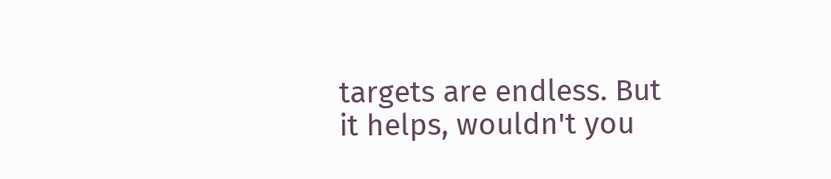targets are endless. But it helps, wouldn't you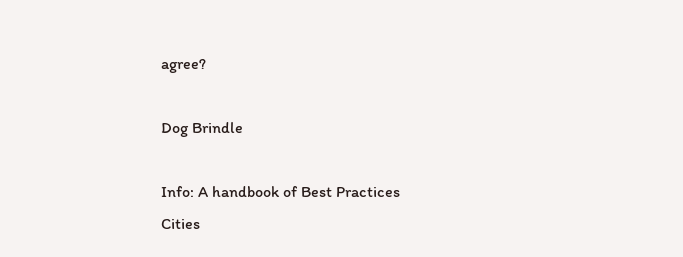agree?

Dog Brindle

Info: A handbook of Best Practices
Cities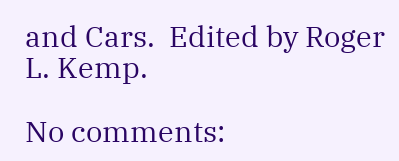and Cars.  Edited by Roger L. Kemp.

No comments: